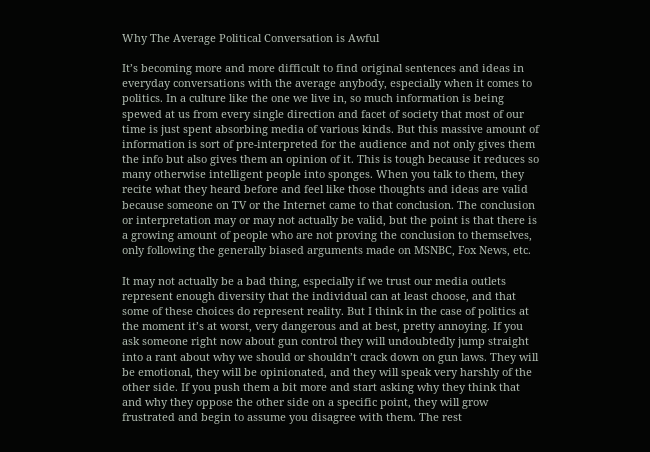Why The Average Political Conversation is Awful

It’s becoming more and more difficult to find original sentences and ideas in everyday conversations with the average anybody, especially when it comes to politics. In a culture like the one we live in, so much information is being spewed at us from every single direction and facet of society that most of our time is just spent absorbing media of various kinds. But this massive amount of information is sort of pre-interpreted for the audience and not only gives them the info but also gives them an opinion of it. This is tough because it reduces so many otherwise intelligent people into sponges. When you talk to them, they recite what they heard before and feel like those thoughts and ideas are valid because someone on TV or the Internet came to that conclusion. The conclusion or interpretation may or may not actually be valid, but the point is that there is a growing amount of people who are not proving the conclusion to themselves, only following the generally biased arguments made on MSNBC, Fox News, etc.

It may not actually be a bad thing, especially if we trust our media outlets represent enough diversity that the individual can at least choose, and that some of these choices do represent reality. But I think in the case of politics at the moment it’s at worst, very dangerous and at best, pretty annoying. If you ask someone right now about gun control they will undoubtedly jump straight into a rant about why we should or shouldn’t crack down on gun laws. They will be emotional, they will be opinionated, and they will speak very harshly of the other side. If you push them a bit more and start asking why they think that and why they oppose the other side on a specific point, they will grow frustrated and begin to assume you disagree with them. The rest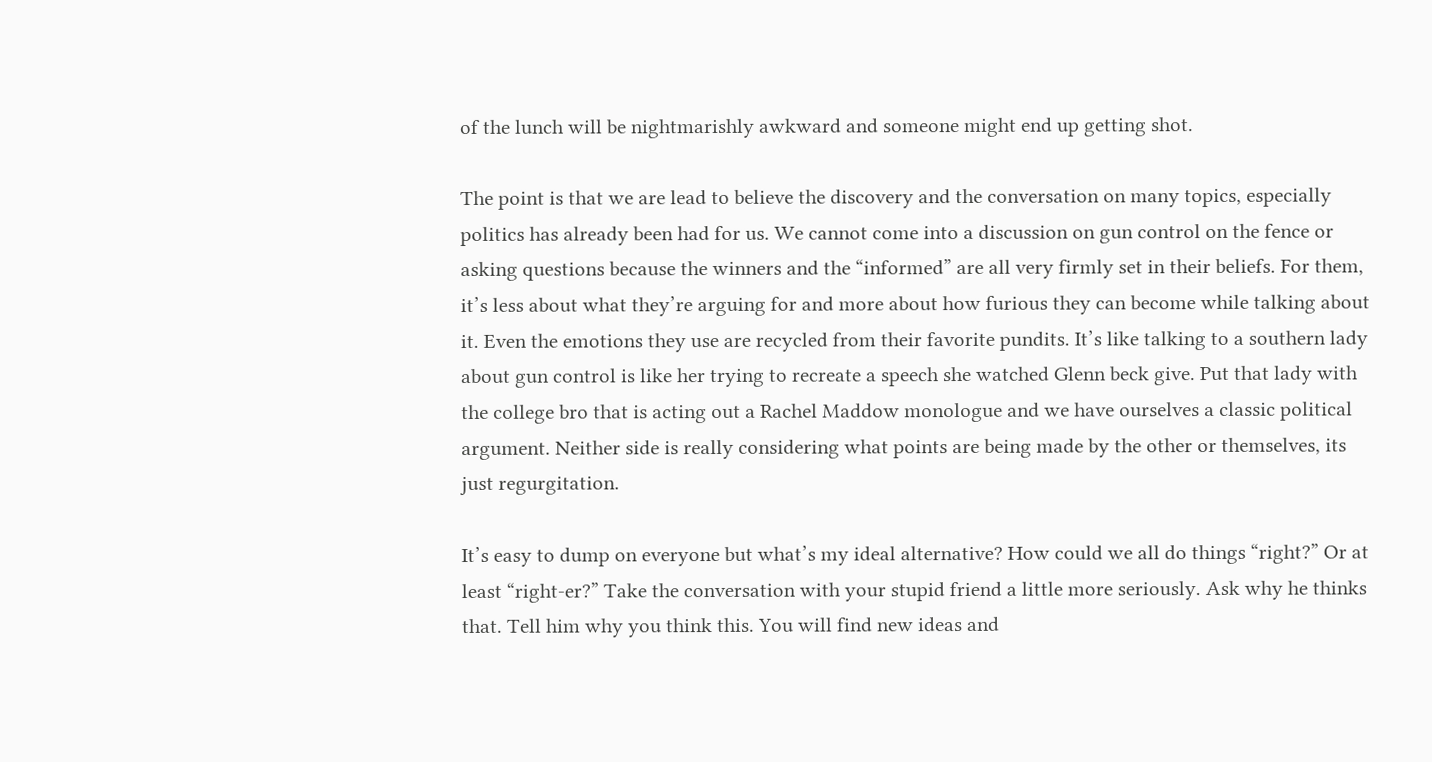of the lunch will be nightmarishly awkward and someone might end up getting shot.

The point is that we are lead to believe the discovery and the conversation on many topics, especially politics has already been had for us. We cannot come into a discussion on gun control on the fence or asking questions because the winners and the “informed” are all very firmly set in their beliefs. For them, it’s less about what they’re arguing for and more about how furious they can become while talking about it. Even the emotions they use are recycled from their favorite pundits. It’s like talking to a southern lady about gun control is like her trying to recreate a speech she watched Glenn beck give. Put that lady with the college bro that is acting out a Rachel Maddow monologue and we have ourselves a classic political argument. Neither side is really considering what points are being made by the other or themselves, its just regurgitation.

It’s easy to dump on everyone but what’s my ideal alternative? How could we all do things “right?” Or at least “right-er?” Take the conversation with your stupid friend a little more seriously. Ask why he thinks that. Tell him why you think this. You will find new ideas and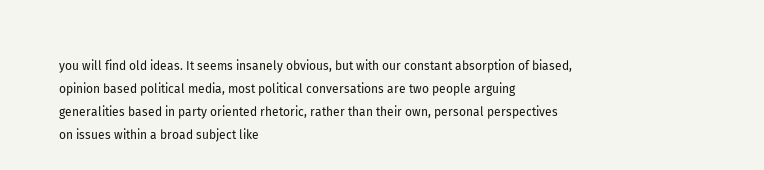you will find old ideas. It seems insanely obvious, but with our constant absorption of biased, opinion based political media, most political conversations are two people arguing generalities based in party oriented rhetoric, rather than their own, personal perspectives on issues within a broad subject like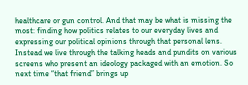healthcare or gun control. And that may be what is missing the most: finding how politics relates to our everyday lives and expressing our political opinions through that personal lens. Instead we live through the talking heads and pundits on various screens who present an ideology packaged with an emotion. So next time “that friend” brings up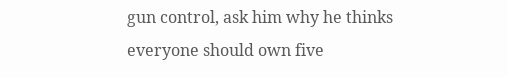gun control, ask him why he thinks everyone should own five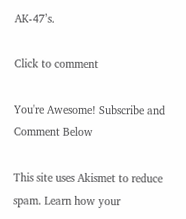AK-47’s.

Click to comment

You're Awesome! Subscribe and Comment Below

This site uses Akismet to reduce spam. Learn how your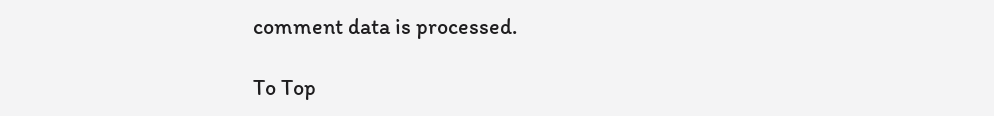comment data is processed.

To Top